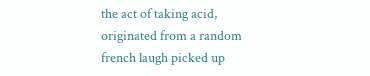the act of taking acid, originated from a random french laugh picked up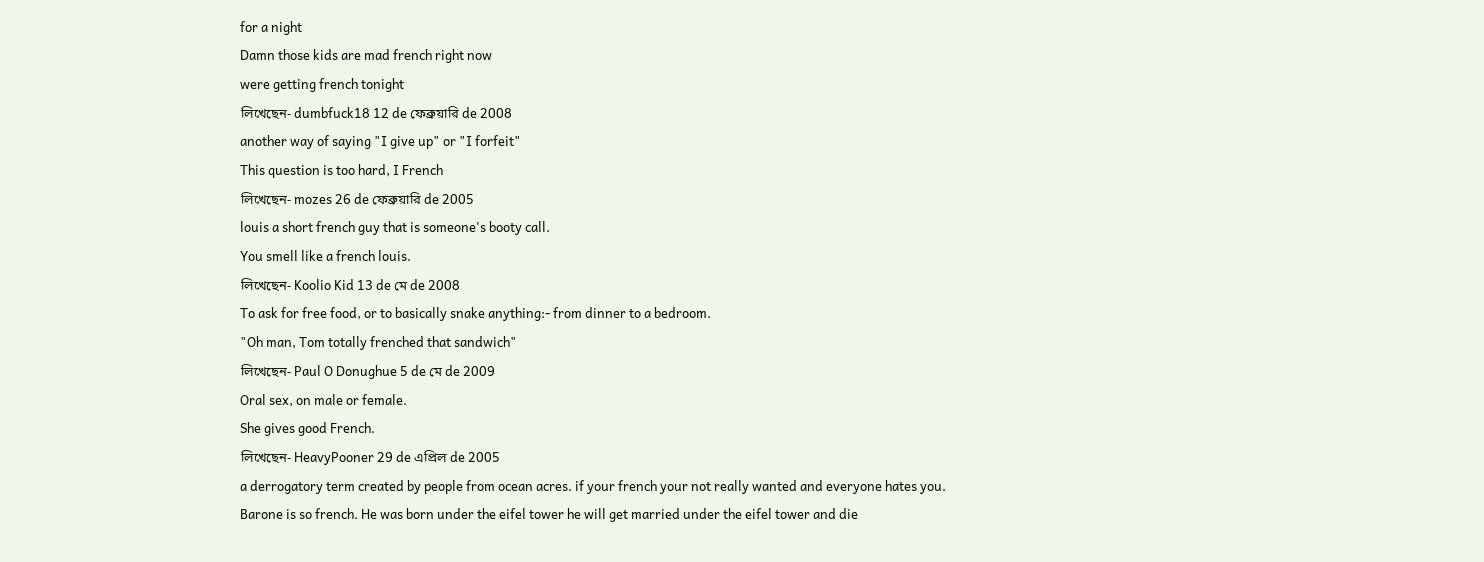for a night
Damn those kids are mad french right now
were getting french tonight
লিখেছেন- dumbfuck18 12 de ফেব্রুয়ারি de 2008
another way of saying "I give up" or "I forfeit"
This question is too hard, I French
লিখেছেন- mozes 26 de ফেব্রুয়ারি de 2005
louis a short french guy that is someone's booty call.
You smell like a french louis.
লিখেছেন- Koolio Kid 13 de মে de 2008
To ask for free food, or to basically snake anything:- from dinner to a bedroom.
"Oh man, Tom totally frenched that sandwich"
লিখেছেন- Paul O Donughue 5 de মে de 2009
Oral sex, on male or female.
She gives good French.
লিখেছেন- HeavyPooner 29 de এপ্রিল de 2005
a derrogatory term created by people from ocean acres. if your french your not really wanted and everyone hates you.
Barone is so french. He was born under the eifel tower he will get married under the eifel tower and die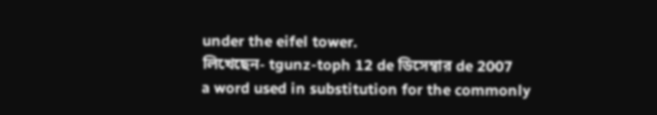under the eifel tower.
লিখেছেন- tgunz-toph 12 de ডিসেম্বার de 2007
a word used in substitution for the commonly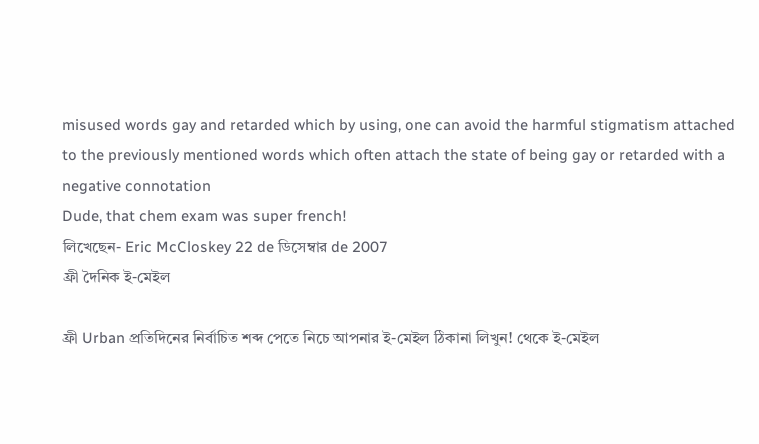misused words gay and retarded which by using, one can avoid the harmful stigmatism attached to the previously mentioned words which often attach the state of being gay or retarded with a negative connotation
Dude, that chem exam was super french!
লিখেছেন- Eric McCloskey 22 de ডিসেম্বার de 2007
ফ্রী দৈনিক ই-মেইল

ফ্রী Urban প্রতিদিনের নির্বাচিত শব্দ পেতে নিচে আপনার ই-মেইল ঠিকানা লিখুন! থেকে ই-মেইল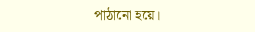পাঠানো হয়ে।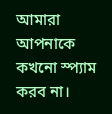আমারা আপনাকে কখনো স্প্যাম করব না।